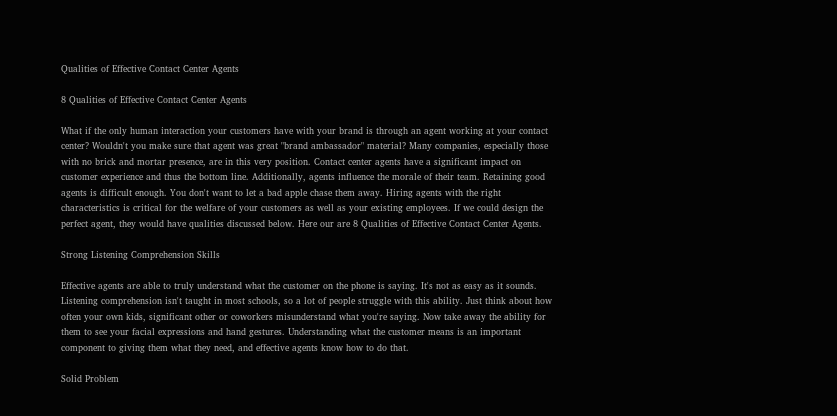Qualities of Effective Contact Center Agents

8 Qualities of Effective Contact Center Agents

What if the only human interaction your customers have with your brand is through an agent working at your contact center? Wouldn't you make sure that agent was great "brand ambassador" material? Many companies, especially those with no brick and mortar presence, are in this very position. Contact center agents have a significant impact on customer experience and thus the bottom line. Additionally, agents influence the morale of their team. Retaining good agents is difficult enough. You don't want to let a bad apple chase them away. Hiring agents with the right characteristics is critical for the welfare of your customers as well as your existing employees. If we could design the perfect agent, they would have qualities discussed below. Here our are 8 Qualities of Effective Contact Center Agents.

Strong Listening Comprehension Skills

Effective agents are able to truly understand what the customer on the phone is saying. It's not as easy as it sounds. Listening comprehension isn't taught in most schools, so a lot of people struggle with this ability. Just think about how often your own kids, significant other or coworkers misunderstand what you're saying. Now take away the ability for them to see your facial expressions and hand gestures. Understanding what the customer means is an important component to giving them what they need, and effective agents know how to do that.

Solid Problem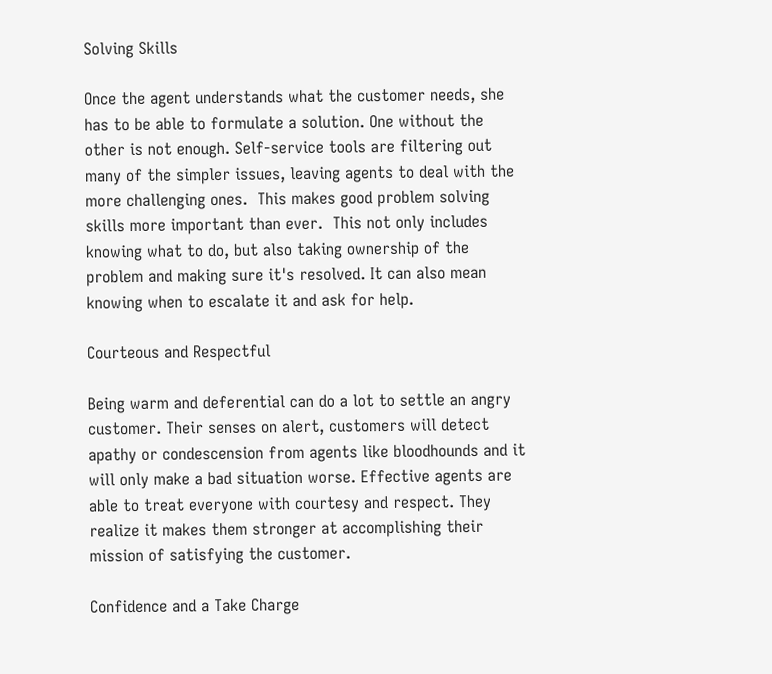Solving Skills

Once the agent understands what the customer needs, she has to be able to formulate a solution. One without the other is not enough. Self-service tools are filtering out many of the simpler issues, leaving agents to deal with the more challenging ones.  This makes good problem solving skills more important than ever.  This not only includes knowing what to do, but also taking ownership of the problem and making sure it's resolved. It can also mean knowing when to escalate it and ask for help.

Courteous and Respectful

Being warm and deferential can do a lot to settle an angry customer. Their senses on alert, customers will detect apathy or condescension from agents like bloodhounds and it will only make a bad situation worse. Effective agents are able to treat everyone with courtesy and respect. They realize it makes them stronger at accomplishing their mission of satisfying the customer.

Confidence and a Take Charge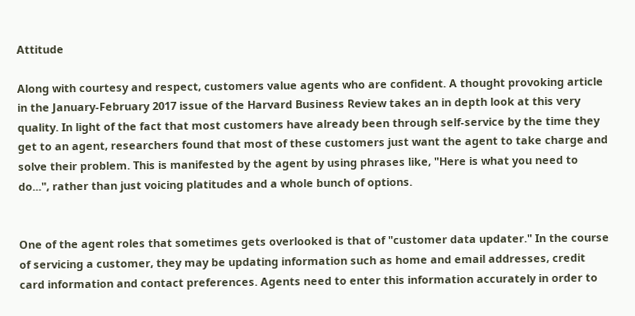Attitude

Along with courtesy and respect, customers value agents who are confident. A thought provoking article in the January-February 2017 issue of the Harvard Business Review takes an in depth look at this very quality. In light of the fact that most customers have already been through self-service by the time they get to an agent, researchers found that most of these customers just want the agent to take charge and solve their problem. This is manifested by the agent by using phrases like, "Here is what you need to do...", rather than just voicing platitudes and a whole bunch of options.


One of the agent roles that sometimes gets overlooked is that of "customer data updater." In the course of servicing a customer, they may be updating information such as home and email addresses, credit card information and contact preferences. Agents need to enter this information accurately in order to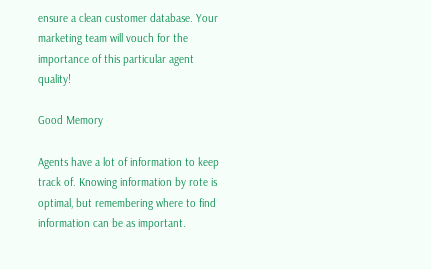ensure a clean customer database. Your marketing team will vouch for the importance of this particular agent quality!

Good Memory

Agents have a lot of information to keep track of. Knowing information by rote is optimal, but remembering where to find information can be as important.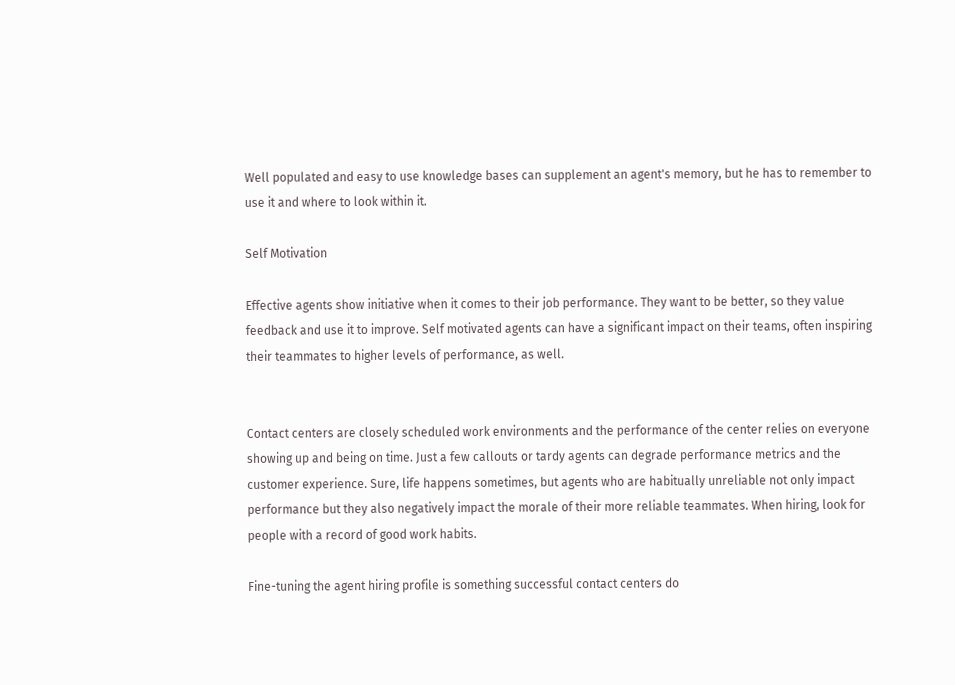Well populated and easy to use knowledge bases can supplement an agent's memory, but he has to remember to use it and where to look within it.

Self Motivation

Effective agents show initiative when it comes to their job performance. They want to be better, so they value feedback and use it to improve. Self motivated agents can have a significant impact on their teams, often inspiring their teammates to higher levels of performance, as well.


Contact centers are closely scheduled work environments and the performance of the center relies on everyone showing up and being on time. Just a few callouts or tardy agents can degrade performance metrics and the customer experience. Sure, life happens sometimes, but agents who are habitually unreliable not only impact performance but they also negatively impact the morale of their more reliable teammates. When hiring, look for people with a record of good work habits.

Fine-tuning the agent hiring profile is something successful contact centers do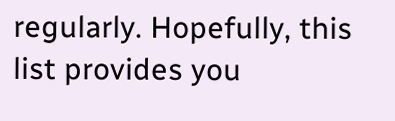regularly. Hopefully, this list provides you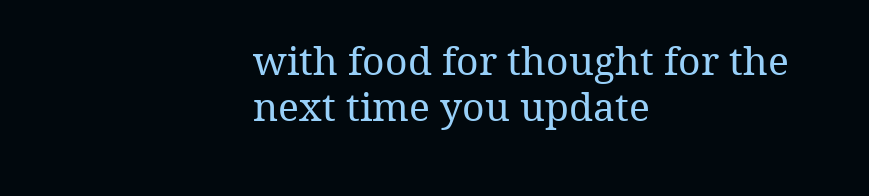with food for thought for the next time you update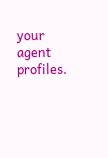your agent profiles.